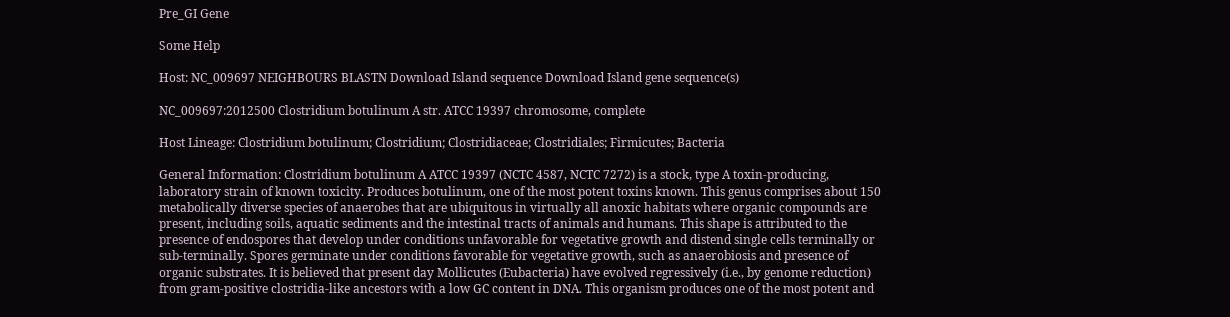Pre_GI Gene

Some Help

Host: NC_009697 NEIGHBOURS BLASTN Download Island sequence Download Island gene sequence(s)

NC_009697:2012500 Clostridium botulinum A str. ATCC 19397 chromosome, complete

Host Lineage: Clostridium botulinum; Clostridium; Clostridiaceae; Clostridiales; Firmicutes; Bacteria

General Information: Clostridium botulinum A ATCC 19397 (NCTC 4587, NCTC 7272) is a stock, type A toxin-producing, laboratory strain of known toxicity. Produces botulinum, one of the most potent toxins known. This genus comprises about 150 metabolically diverse species of anaerobes that are ubiquitous in virtually all anoxic habitats where organic compounds are present, including soils, aquatic sediments and the intestinal tracts of animals and humans. This shape is attributed to the presence of endospores that develop under conditions unfavorable for vegetative growth and distend single cells terminally or sub-terminally. Spores germinate under conditions favorable for vegetative growth, such as anaerobiosis and presence of organic substrates. It is believed that present day Mollicutes (Eubacteria) have evolved regressively (i.e., by genome reduction) from gram-positive clostridia-like ancestors with a low GC content in DNA. This organism produces one of the most potent and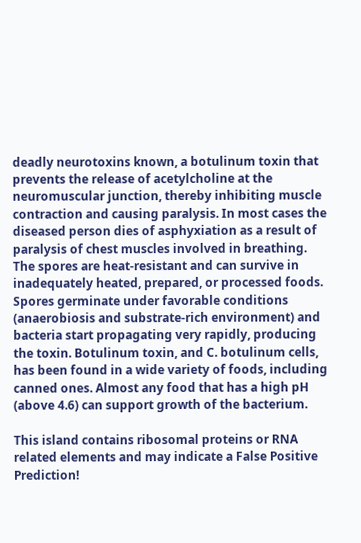deadly neurotoxins known, a botulinum toxin that prevents the release of acetylcholine at the neuromuscular junction, thereby inhibiting muscle contraction and causing paralysis. In most cases the diseased person dies of asphyxiation as a result of paralysis of chest muscles involved in breathing. The spores are heat-resistant and can survive in inadequately heated, prepared, or processed foods. Spores germinate under favorable conditions (anaerobiosis and substrate-rich environment) and bacteria start propagating very rapidly, producing the toxin. Botulinum toxin, and C. botulinum cells, has been found in a wide variety of foods, including canned ones. Almost any food that has a high pH (above 4.6) can support growth of the bacterium.

This island contains ribosomal proteins or RNA related elements and may indicate a False Positive Prediction!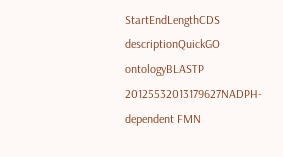StartEndLengthCDS descriptionQuickGO ontologyBLASTP
20125532013179627NADPH-dependent FMN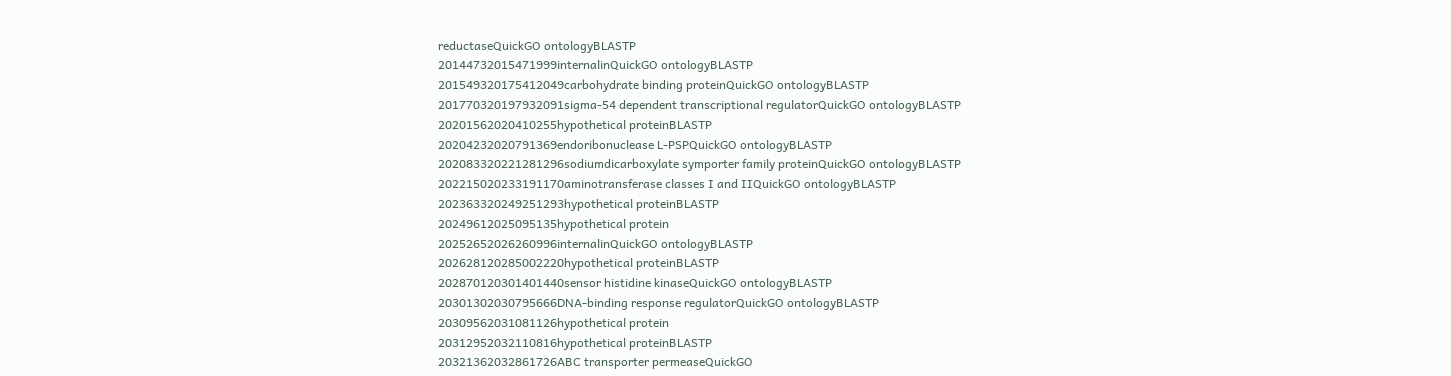reductaseQuickGO ontologyBLASTP
20144732015471999internalinQuickGO ontologyBLASTP
201549320175412049carbohydrate binding proteinQuickGO ontologyBLASTP
201770320197932091sigma-54 dependent transcriptional regulatorQuickGO ontologyBLASTP
20201562020410255hypothetical proteinBLASTP
20204232020791369endoribonuclease L-PSPQuickGO ontologyBLASTP
202083320221281296sodiumdicarboxylate symporter family proteinQuickGO ontologyBLASTP
202215020233191170aminotransferase classes I and IIQuickGO ontologyBLASTP
202363320249251293hypothetical proteinBLASTP
20249612025095135hypothetical protein
20252652026260996internalinQuickGO ontologyBLASTP
202628120285002220hypothetical proteinBLASTP
202870120301401440sensor histidine kinaseQuickGO ontologyBLASTP
20301302030795666DNA-binding response regulatorQuickGO ontologyBLASTP
20309562031081126hypothetical protein
20312952032110816hypothetical proteinBLASTP
20321362032861726ABC transporter permeaseQuickGO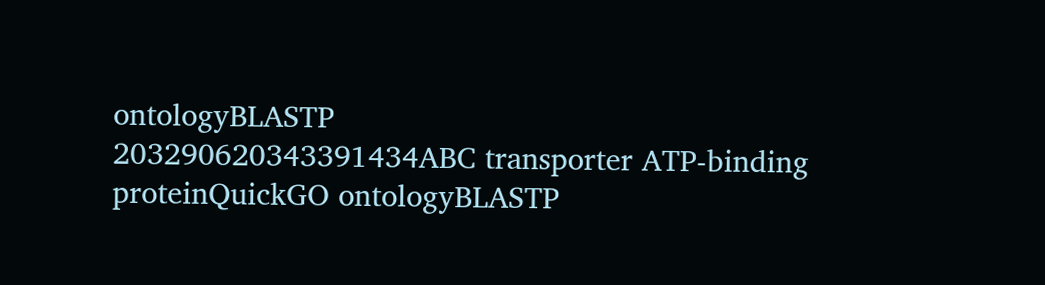ontologyBLASTP
203290620343391434ABC transporter ATP-binding proteinQuickGO ontologyBLASTP